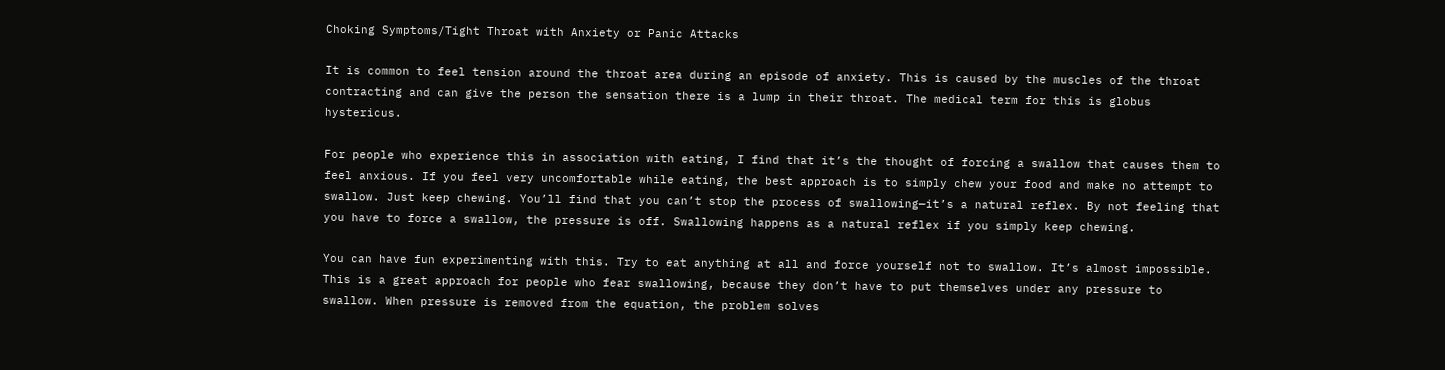Choking Symptoms/Tight Throat with Anxiety or Panic Attacks

It is common to feel tension around the throat area during an episode of anxiety. This is caused by the muscles of the throat contracting and can give the person the sensation there is a lump in their throat. The medical term for this is globus hystericus.

For people who experience this in association with eating, I find that it’s the thought of forcing a swallow that causes them to feel anxious. If you feel very uncomfortable while eating, the best approach is to simply chew your food and make no attempt to swallow. Just keep chewing. You’ll find that you can’t stop the process of swallowing—it’s a natural reflex. By not feeling that you have to force a swallow, the pressure is off. Swallowing happens as a natural reflex if you simply keep chewing.

You can have fun experimenting with this. Try to eat anything at all and force yourself not to swallow. It’s almost impossible. This is a great approach for people who fear swallowing, because they don’t have to put themselves under any pressure to swallow. When pressure is removed from the equation, the problem solves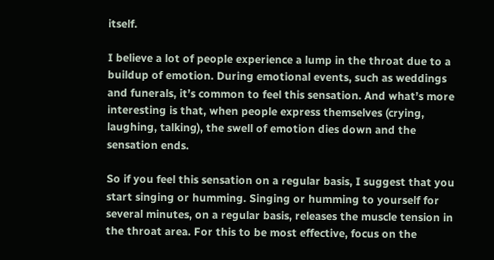itself.

I believe a lot of people experience a lump in the throat due to a buildup of emotion. During emotional events, such as weddings and funerals, it’s common to feel this sensation. And what’s more interesting is that, when people express themselves (crying, laughing, talking), the swell of emotion dies down and the sensation ends.

So if you feel this sensation on a regular basis, I suggest that you start singing or humming. Singing or humming to yourself for several minutes, on a regular basis, releases the muscle tension in the throat area. For this to be most effective, focus on the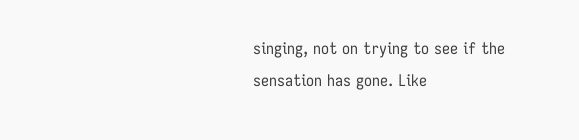singing, not on trying to see if the sensation has gone. Like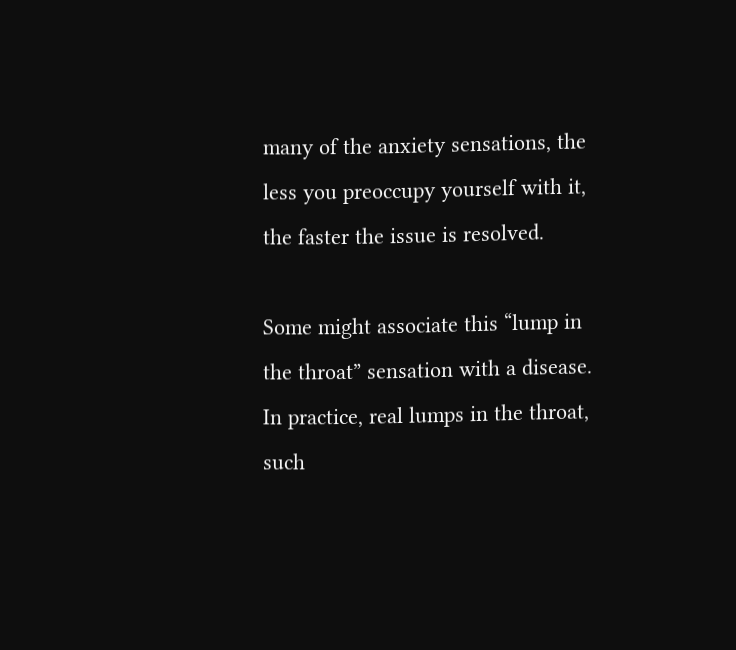many of the anxiety sensations, the less you preoccupy yourself with it, the faster the issue is resolved.

Some might associate this “lump in the throat” sensation with a disease. In practice, real lumps in the throat, such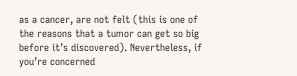as a cancer, are not felt (this is one of the reasons that a tumor can get so big before it’s discovered). Nevertheless, if you’re concerned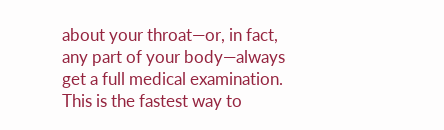about your throat—or, in fact, any part of your body—always get a full medical examination. This is the fastest way to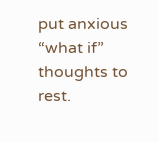put anxious “what if” thoughts to rest.